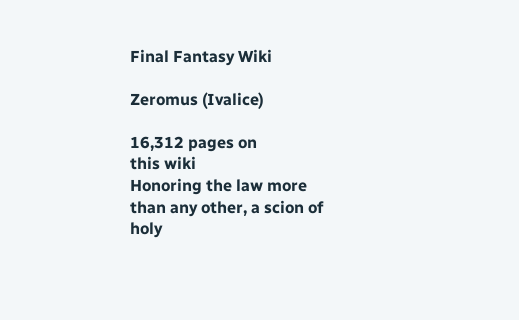Final Fantasy Wiki

Zeromus (Ivalice)

16,312 pages on
this wiki
Honoring the law more than any other, a scion of holy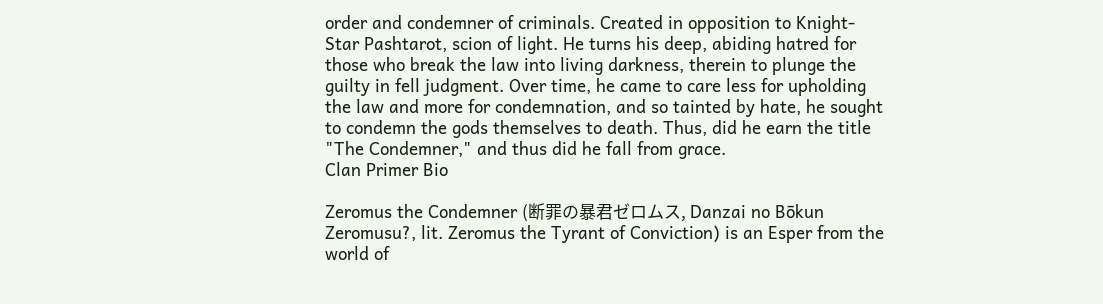order and condemner of criminals. Created in opposition to Knight-Star Pashtarot, scion of light. He turns his deep, abiding hatred for those who break the law into living darkness, therein to plunge the guilty in fell judgment. Over time, he came to care less for upholding the law and more for condemnation, and so tainted by hate, he sought to condemn the gods themselves to death. Thus, did he earn the title "The Condemner," and thus did he fall from grace.
Clan Primer Bio

Zeromus the Condemner (断罪の暴君ゼロムス, Danzai no Bōkun Zeromusu?, lit. Zeromus the Tyrant of Conviction) is an Esper from the world of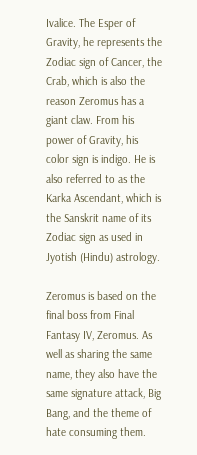Ivalice. The Esper of Gravity, he represents the Zodiac sign of Cancer, the Crab, which is also the reason Zeromus has a giant claw. From his power of Gravity, his color sign is indigo. He is also referred to as the Karka Ascendant, which is the Sanskrit name of its Zodiac sign as used in Jyotish (Hindu) astrology.

Zeromus is based on the final boss from Final Fantasy IV, Zeromus. As well as sharing the same name, they also have the same signature attack, Big Bang, and the theme of hate consuming them.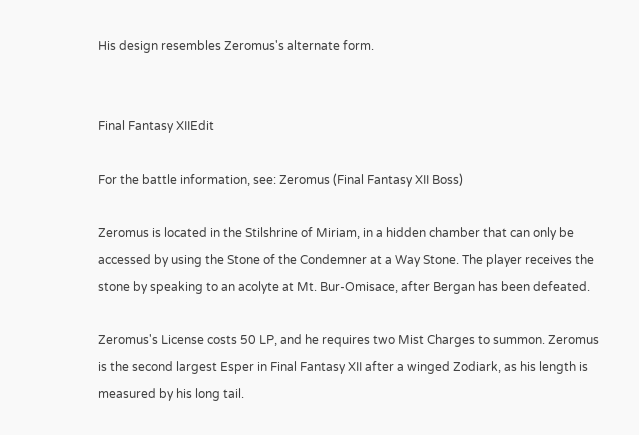His design resembles Zeromus's alternate form.


Final Fantasy XIIEdit

For the battle information, see: Zeromus (Final Fantasy XII Boss)

Zeromus is located in the Stilshrine of Miriam, in a hidden chamber that can only be accessed by using the Stone of the Condemner at a Way Stone. The player receives the stone by speaking to an acolyte at Mt. Bur-Omisace, after Bergan has been defeated.

Zeromus's License costs 50 LP, and he requires two Mist Charges to summon. Zeromus is the second largest Esper in Final Fantasy XII after a winged Zodiark, as his length is measured by his long tail.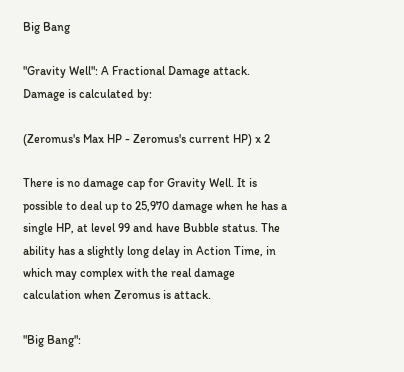Big Bang

"Gravity Well": A Fractional Damage attack. Damage is calculated by:

(Zeromus's Max HP - Zeromus's current HP) x 2

There is no damage cap for Gravity Well. It is possible to deal up to 25,970 damage when he has a single HP, at level 99 and have Bubble status. The ability has a slightly long delay in Action Time, in which may complex with the real damage calculation when Zeromus is attack.

"Big Bang":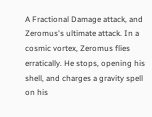A Fractional Damage attack, and Zeromus's ultimate attack. In a cosmic vortex, Zeromus flies erratically. He stops, opening his shell, and charges a gravity spell on his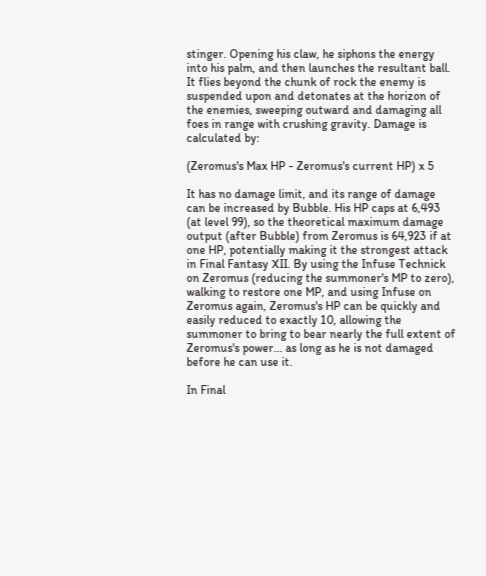stinger. Opening his claw, he siphons the energy into his palm, and then launches the resultant ball. It flies beyond the chunk of rock the enemy is suspended upon and detonates at the horizon of the enemies, sweeping outward and damaging all foes in range with crushing gravity. Damage is calculated by:

(Zeromus's Max HP - Zeromus's current HP) x 5

It has no damage limit, and its range of damage can be increased by Bubble. His HP caps at 6,493 (at level 99), so the theoretical maximum damage output (after Bubble) from Zeromus is 64,923 if at one HP, potentially making it the strongest attack in Final Fantasy XII. By using the Infuse Technick on Zeromus (reducing the summoner's MP to zero), walking to restore one MP, and using Infuse on Zeromus again, Zeromus's HP can be quickly and easily reduced to exactly 10, allowing the summoner to bring to bear nearly the full extent of Zeromus's power... as long as he is not damaged before he can use it.

In Final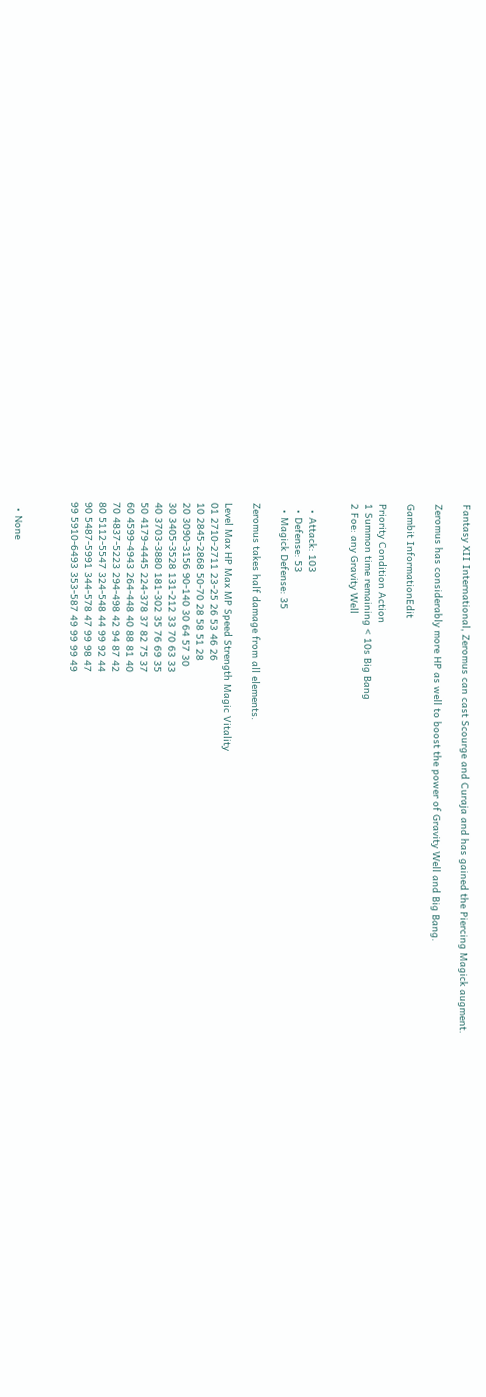Fantasy XII International, Zeromus can cast Scourge and Curaja and has gained the Piercing Magick augment.

Zeromus has considerably more HP as well to boost the power of Gravity Well and Big Bang.

Gambit InformationEdit

Priority Condition Action
1 Summon time remaining < 10s Big Bang
2 Foe: any Gravity Well


  • Attack: 103
  • Defense: 53
  • Magick Defense: 35

Zeromus takes half damage from all elements.

Level Max HP Max MP Speed Strength Magic Vitality
01 2710-2711 23-25 26 53 46 26
10 2845-2868 50-70 28 58 51 28
20 3090-3156 90-140 30 64 57 30
30 3405-3528 131-212 33 70 63 33
40 3703-3880 181-302 35 76 69 35
50 4179-4445 224-378 37 82 75 37
60 4599-4943 264-448 40 88 81 40
70 4837-5223 294-498 42 94 87 42
80 5112-5547 324-548 44 99 92 44
90 5487-5991 344-578 47 99 98 47
99 5910-6493 353-587 49 99 99 49



  • None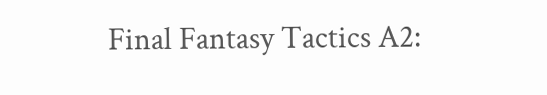Final Fantasy Tactics A2: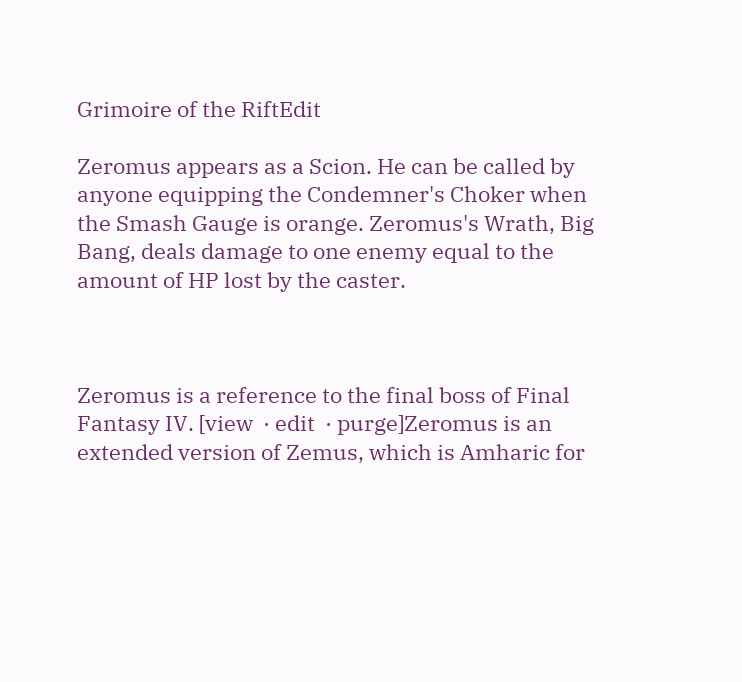Grimoire of the RiftEdit

Zeromus appears as a Scion. He can be called by anyone equipping the Condemner's Choker when the Smash Gauge is orange. Zeromus's Wrath, Big Bang, deals damage to one enemy equal to the amount of HP lost by the caster.



Zeromus is a reference to the final boss of Final Fantasy IV. [view  · edit  · purge]Zeromus is an extended version of Zemus, which is Amharic for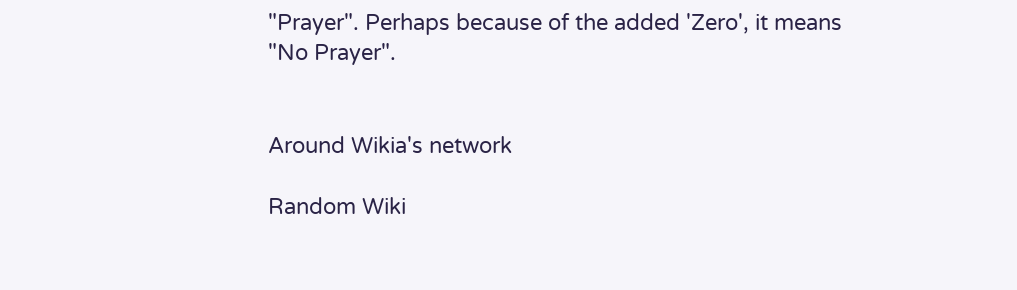"Prayer". Perhaps because of the added 'Zero', it means "No Prayer".


Around Wikia's network

Random Wiki